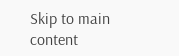Skip to main content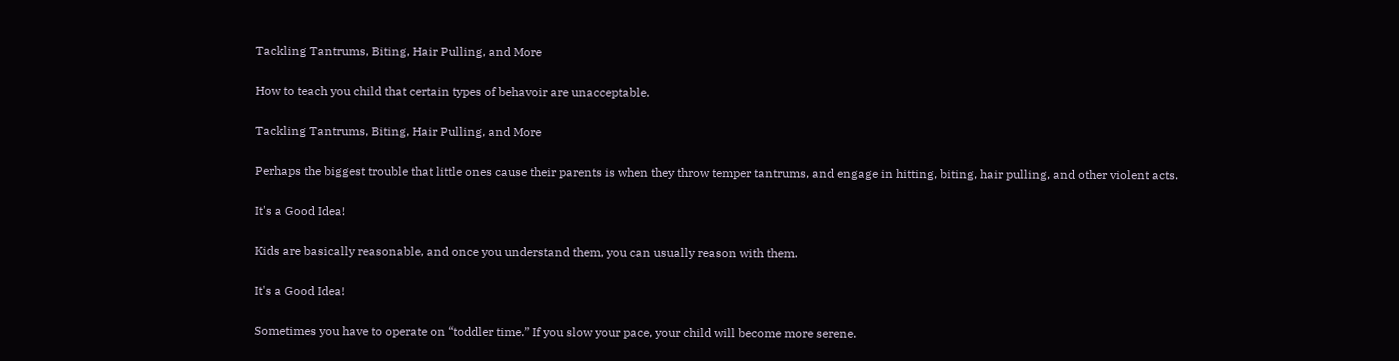Tackling Tantrums, Biting, Hair Pulling, and More

How to teach you child that certain types of behavoir are unacceptable.

Tackling Tantrums, Biting, Hair Pulling, and More

Perhaps the biggest trouble that little ones cause their parents is when they throw temper tantrums, and engage in hitting, biting, hair pulling, and other violent acts.

It's a Good Idea!

Kids are basically reasonable, and once you understand them, you can usually reason with them.

It's a Good Idea!

Sometimes you have to operate on “toddler time.” If you slow your pace, your child will become more serene.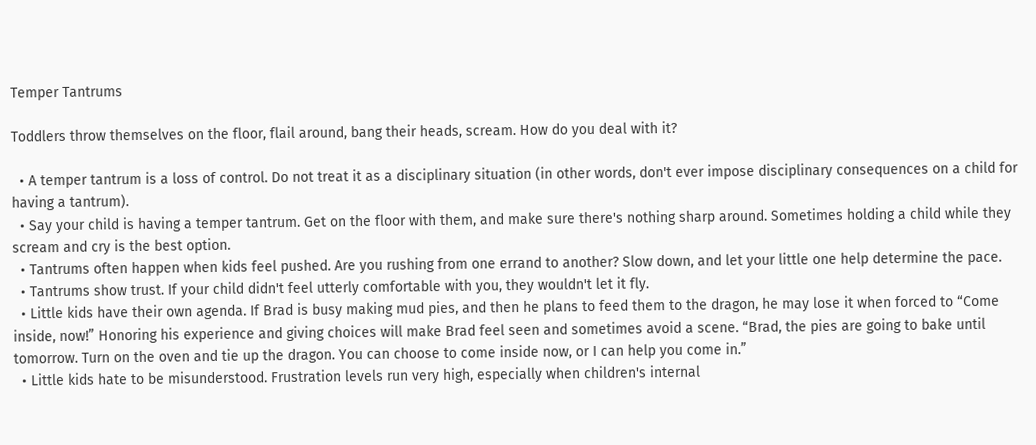Temper Tantrums

Toddlers throw themselves on the floor, flail around, bang their heads, scream. How do you deal with it?

  • A temper tantrum is a loss of control. Do not treat it as a disciplinary situation (in other words, don't ever impose disciplinary consequences on a child for having a tantrum).
  • Say your child is having a temper tantrum. Get on the floor with them, and make sure there's nothing sharp around. Sometimes holding a child while they scream and cry is the best option.
  • Tantrums often happen when kids feel pushed. Are you rushing from one errand to another? Slow down, and let your little one help determine the pace.
  • Tantrums show trust. If your child didn't feel utterly comfortable with you, they wouldn't let it fly.
  • Little kids have their own agenda. If Brad is busy making mud pies, and then he plans to feed them to the dragon, he may lose it when forced to “Come inside, now!” Honoring his experience and giving choices will make Brad feel seen and sometimes avoid a scene. “Brad, the pies are going to bake until tomorrow. Turn on the oven and tie up the dragon. You can choose to come inside now, or I can help you come in.”
  • Little kids hate to be misunderstood. Frustration levels run very high, especially when children's internal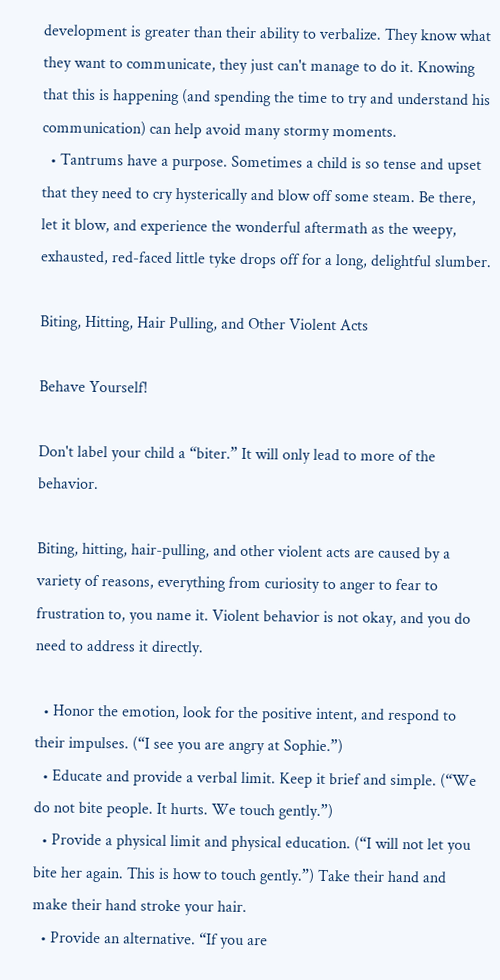development is greater than their ability to verbalize. They know what they want to communicate, they just can't manage to do it. Knowing that this is happening (and spending the time to try and understand his communication) can help avoid many stormy moments.
  • Tantrums have a purpose. Sometimes a child is so tense and upset that they need to cry hysterically and blow off some steam. Be there, let it blow, and experience the wonderful aftermath as the weepy, exhausted, red-faced little tyke drops off for a long, delightful slumber.

Biting, Hitting, Hair Pulling, and Other Violent Acts

Behave Yourself!

Don't label your child a “biter.” It will only lead to more of the behavior.

Biting, hitting, hair-pulling, and other violent acts are caused by a variety of reasons, everything from curiosity to anger to fear to frustration to, you name it. Violent behavior is not okay, and you do need to address it directly.

  • Honor the emotion, look for the positive intent, and respond to their impulses. (“I see you are angry at Sophie.”)
  • Educate and provide a verbal limit. Keep it brief and simple. (“We do not bite people. It hurts. We touch gently.”)
  • Provide a physical limit and physical education. (“I will not let you bite her again. This is how to touch gently.”) Take their hand and make their hand stroke your hair.
  • Provide an alternative. “If you are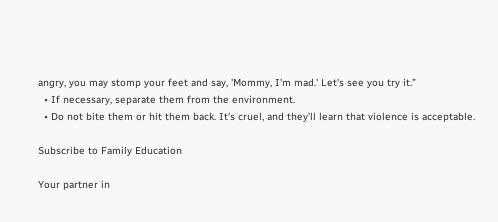angry, you may stomp your feet and say, 'Mommy, I'm mad.' Let's see you try it.”
  • If necessary, separate them from the environment.
  • Do not bite them or hit them back. It's cruel, and they'll learn that violence is acceptable.

Subscribe to Family Education

Your partner in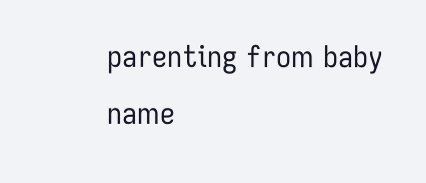parenting from baby name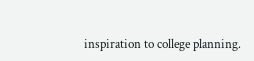inspiration to college planning.